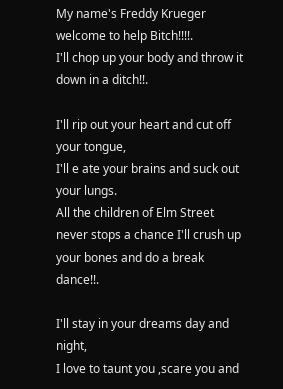My name's Freddy Krueger welcome to help Bitch!!!!.
I'll chop up your body and throw it down in a ditch!!.

I'll rip out your heart and cut off your tongue,
I'll e ate your brains and suck out your lungs.
All the children of Elm Street never stops a chance I'll crush up your bones and do a break dance!!.

I'll stay in your dreams day and night,
I love to taunt you ,scare you and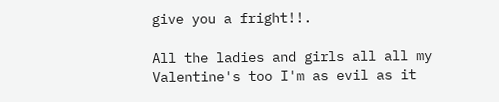give you a fright!!.

All the ladies and girls all all my Valentine's too I'm as evil as it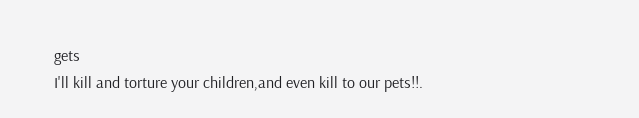gets
I'll kill and torture your children,and even kill to our pets!!.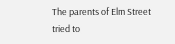The parents of Elm Street tried to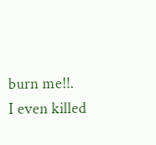burn me!!.
I even killed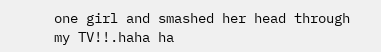one girl and smashed her head through my TV!!.haha ha